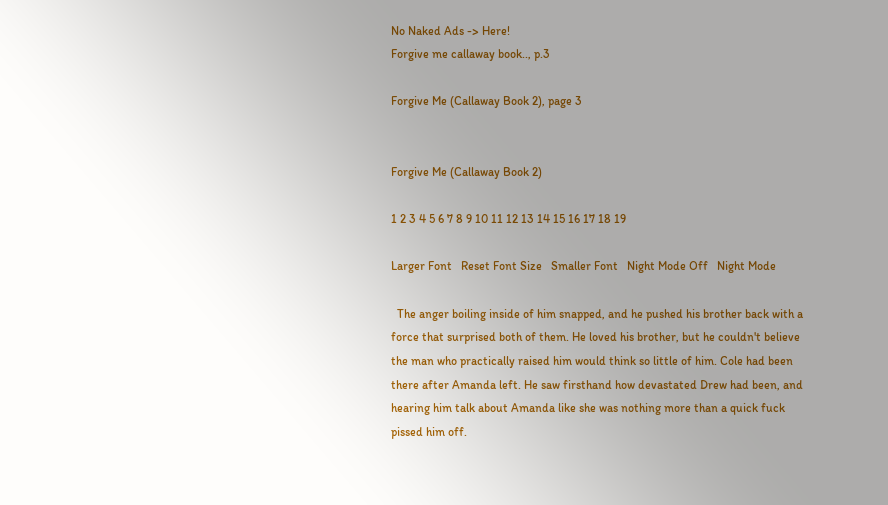No Naked Ads -> Here!
Forgive me callaway book.., p.3

Forgive Me (Callaway Book 2), page 3


Forgive Me (Callaway Book 2)

1 2 3 4 5 6 7 8 9 10 11 12 13 14 15 16 17 18 19

Larger Font   Reset Font Size   Smaller Font   Night Mode Off   Night Mode

  The anger boiling inside of him snapped, and he pushed his brother back with a force that surprised both of them. He loved his brother, but he couldn't believe the man who practically raised him would think so little of him. Cole had been there after Amanda left. He saw firsthand how devastated Drew had been, and hearing him talk about Amanda like she was nothing more than a quick fuck pissed him off.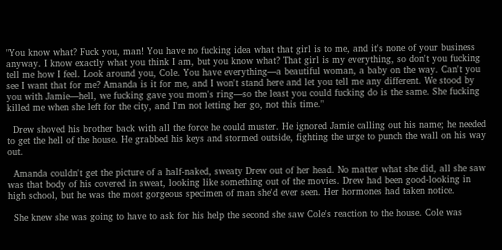"You know what? Fuck you, man! You have no fucking idea what that girl is to me, and it's none of your business anyway. I know exactly what you think I am, but you know what? That girl is my everything, so don't you fucking tell me how I feel. Look around you, Cole. You have everything—a beautiful woman, a baby on the way. Can't you see I want that for me? Amanda is it for me, and I won't stand here and let you tell me any different. We stood by you with Jamie—hell, we fucking gave you mom's ring—so the least you could fucking do is the same. She fucking killed me when she left for the city, and I'm not letting her go, not this time."

  Drew shoved his brother back with all the force he could muster. He ignored Jamie calling out his name; he needed to get the hell of the house. He grabbed his keys and stormed outside, fighting the urge to punch the wall on his way out.

  Amanda couldn't get the picture of a half-naked, sweaty Drew out of her head. No matter what she did, all she saw was that body of his covered in sweat, looking like something out of the movies. Drew had been good-looking in high school, but he was the most gorgeous specimen of man she'd ever seen. Her hormones had taken notice.

  She knew she was going to have to ask for his help the second she saw Cole's reaction to the house. Cole was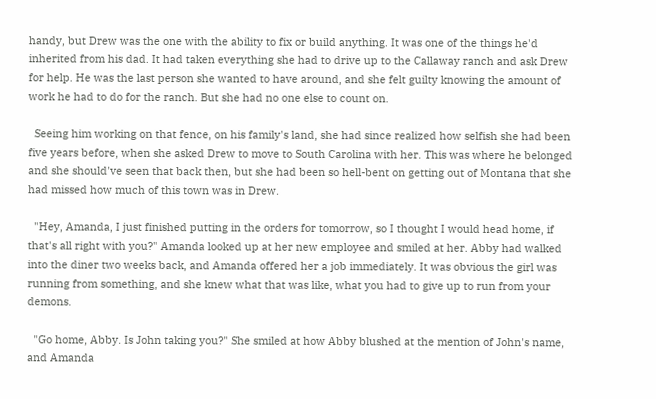handy, but Drew was the one with the ability to fix or build anything. It was one of the things he'd inherited from his dad. It had taken everything she had to drive up to the Callaway ranch and ask Drew for help. He was the last person she wanted to have around, and she felt guilty knowing the amount of work he had to do for the ranch. But she had no one else to count on.

  Seeing him working on that fence, on his family's land, she had since realized how selfish she had been five years before, when she asked Drew to move to South Carolina with her. This was where he belonged and she should've seen that back then, but she had been so hell-bent on getting out of Montana that she had missed how much of this town was in Drew.

  "Hey, Amanda, I just finished putting in the orders for tomorrow, so I thought I would head home, if that's all right with you?" Amanda looked up at her new employee and smiled at her. Abby had walked into the diner two weeks back, and Amanda offered her a job immediately. It was obvious the girl was running from something, and she knew what that was like, what you had to give up to run from your demons.

  "Go home, Abby. Is John taking you?" She smiled at how Abby blushed at the mention of John's name, and Amanda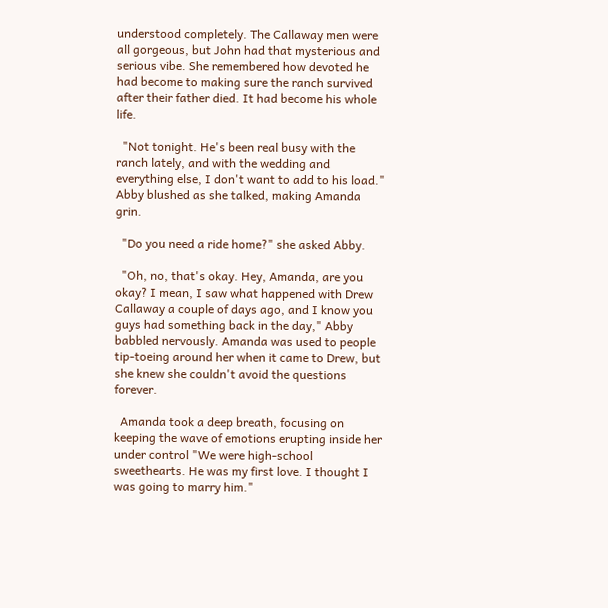understood completely. The Callaway men were all gorgeous, but John had that mysterious and serious vibe. She remembered how devoted he had become to making sure the ranch survived after their father died. It had become his whole life.

  "Not tonight. He's been real busy with the ranch lately, and with the wedding and everything else, I don't want to add to his load." Abby blushed as she talked, making Amanda grin.

  "Do you need a ride home?" she asked Abby.

  "Oh, no, that's okay. Hey, Amanda, are you okay? I mean, I saw what happened with Drew Callaway a couple of days ago, and I know you guys had something back in the day," Abby babbled nervously. Amanda was used to people tip-toeing around her when it came to Drew, but she knew she couldn't avoid the questions forever.

  Amanda took a deep breath, focusing on keeping the wave of emotions erupting inside her under control "We were high-school sweethearts. He was my first love. I thought I was going to marry him."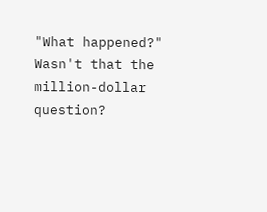"What happened?" Wasn't that the million-dollar question?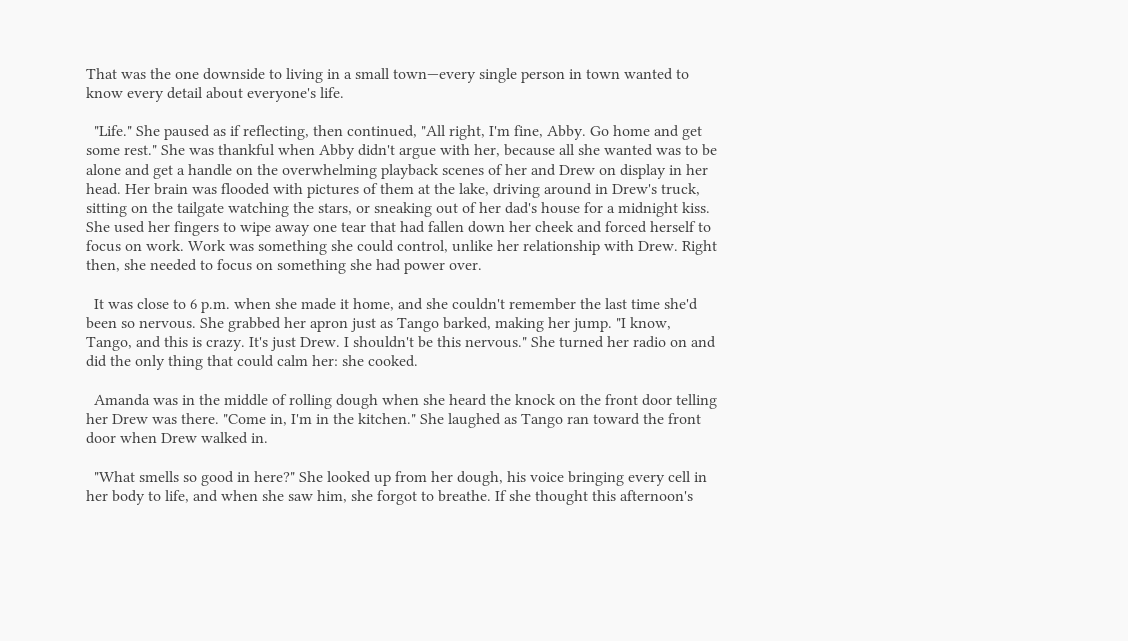That was the one downside to living in a small town—every single person in town wanted to know every detail about everyone's life.

  "Life." She paused as if reflecting, then continued, "All right, I'm fine, Abby. Go home and get some rest." She was thankful when Abby didn't argue with her, because all she wanted was to be alone and get a handle on the overwhelming playback scenes of her and Drew on display in her head. Her brain was flooded with pictures of them at the lake, driving around in Drew's truck, sitting on the tailgate watching the stars, or sneaking out of her dad's house for a midnight kiss. She used her fingers to wipe away one tear that had fallen down her cheek and forced herself to focus on work. Work was something she could control, unlike her relationship with Drew. Right then, she needed to focus on something she had power over.

  It was close to 6 p.m. when she made it home, and she couldn't remember the last time she'd been so nervous. She grabbed her apron just as Tango barked, making her jump. "I know, Tango, and this is crazy. It's just Drew. I shouldn't be this nervous." She turned her radio on and did the only thing that could calm her: she cooked.

  Amanda was in the middle of rolling dough when she heard the knock on the front door telling her Drew was there. "Come in, I'm in the kitchen." She laughed as Tango ran toward the front door when Drew walked in.

  "What smells so good in here?" She looked up from her dough, his voice bringing every cell in her body to life, and when she saw him, she forgot to breathe. If she thought this afternoon's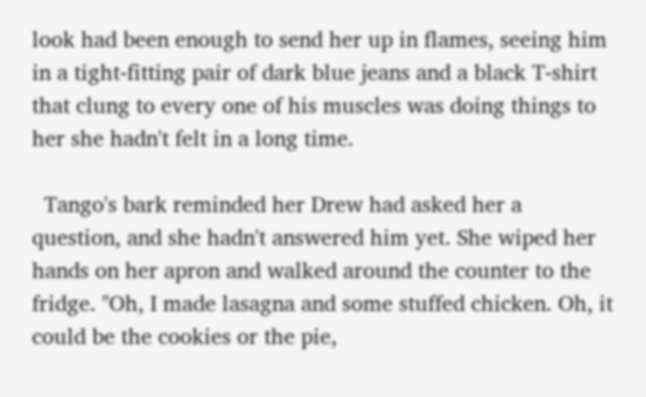look had been enough to send her up in flames, seeing him in a tight-fitting pair of dark blue jeans and a black T-shirt that clung to every one of his muscles was doing things to her she hadn't felt in a long time.

  Tango's bark reminded her Drew had asked her a question, and she hadn't answered him yet. She wiped her hands on her apron and walked around the counter to the fridge. "Oh, I made lasagna and some stuffed chicken. Oh, it could be the cookies or the pie,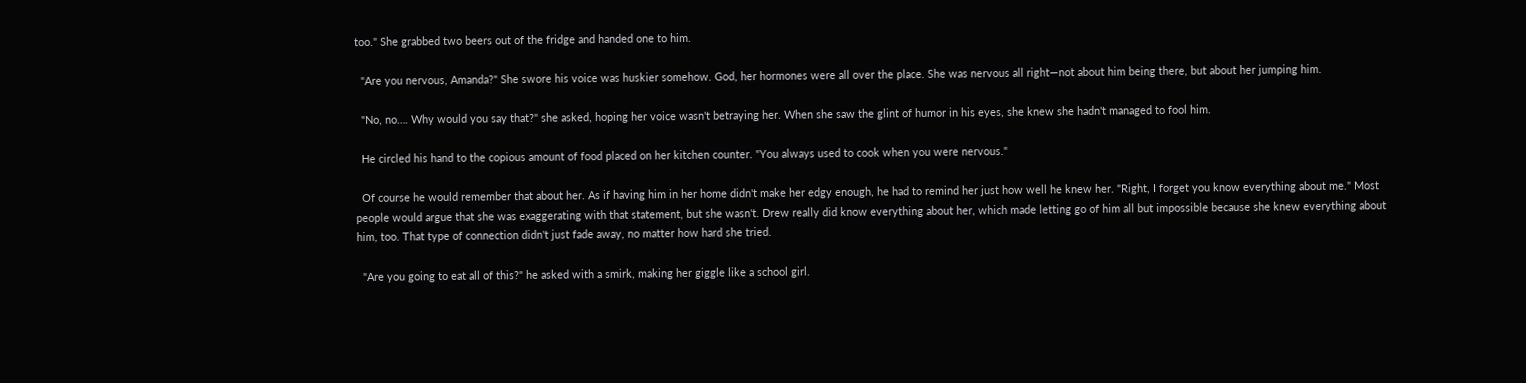too." She grabbed two beers out of the fridge and handed one to him.

  "Are you nervous, Amanda?" She swore his voice was huskier somehow. God, her hormones were all over the place. She was nervous all right—not about him being there, but about her jumping him.

  "No, no…. Why would you say that?" she asked, hoping her voice wasn't betraying her. When she saw the glint of humor in his eyes, she knew she hadn't managed to fool him.

  He circled his hand to the copious amount of food placed on her kitchen counter. "You always used to cook when you were nervous."

  Of course he would remember that about her. As if having him in her home didn't make her edgy enough, he had to remind her just how well he knew her. "Right, I forget you know everything about me." Most people would argue that she was exaggerating with that statement, but she wasn't. Drew really did know everything about her, which made letting go of him all but impossible because she knew everything about him, too. That type of connection didn't just fade away, no matter how hard she tried.

  "Are you going to eat all of this?" he asked with a smirk, making her giggle like a school girl.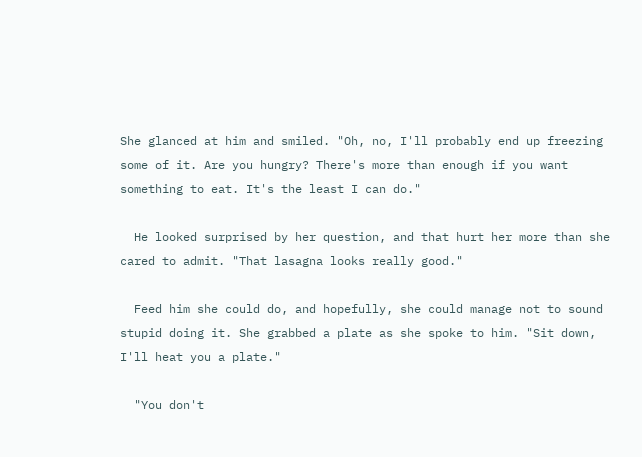She glanced at him and smiled. "Oh, no, I'll probably end up freezing some of it. Are you hungry? There's more than enough if you want something to eat. It's the least I can do."

  He looked surprised by her question, and that hurt her more than she cared to admit. "That lasagna looks really good."

  Feed him she could do, and hopefully, she could manage not to sound stupid doing it. She grabbed a plate as she spoke to him. "Sit down, I'll heat you a plate."

  "You don't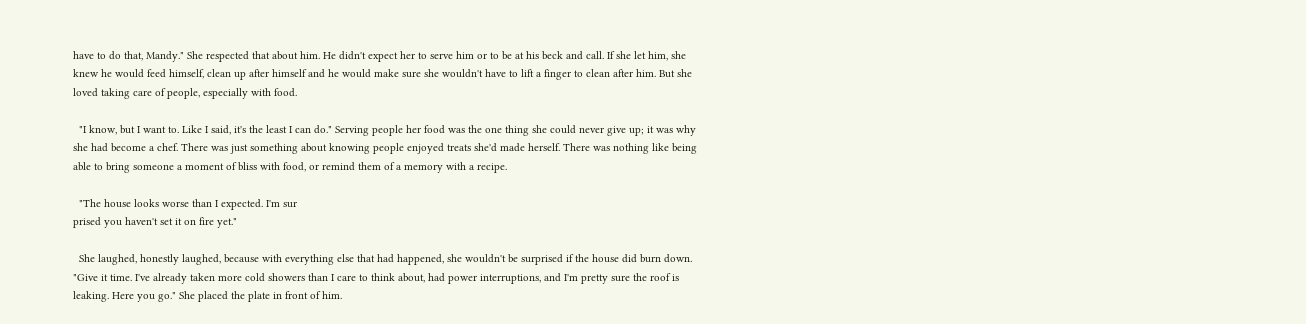have to do that, Mandy." She respected that about him. He didn't expect her to serve him or to be at his beck and call. If she let him, she knew he would feed himself, clean up after himself and he would make sure she wouldn't have to lift a finger to clean after him. But she loved taking care of people, especially with food.

  "I know, but I want to. Like I said, it's the least I can do." Serving people her food was the one thing she could never give up; it was why she had become a chef. There was just something about knowing people enjoyed treats she'd made herself. There was nothing like being able to bring someone a moment of bliss with food, or remind them of a memory with a recipe.

  "The house looks worse than I expected. I'm sur
prised you haven't set it on fire yet."

  She laughed, honestly laughed, because with everything else that had happened, she wouldn't be surprised if the house did burn down. "Give it time. I've already taken more cold showers than I care to think about, had power interruptions, and I'm pretty sure the roof is leaking. Here you go." She placed the plate in front of him.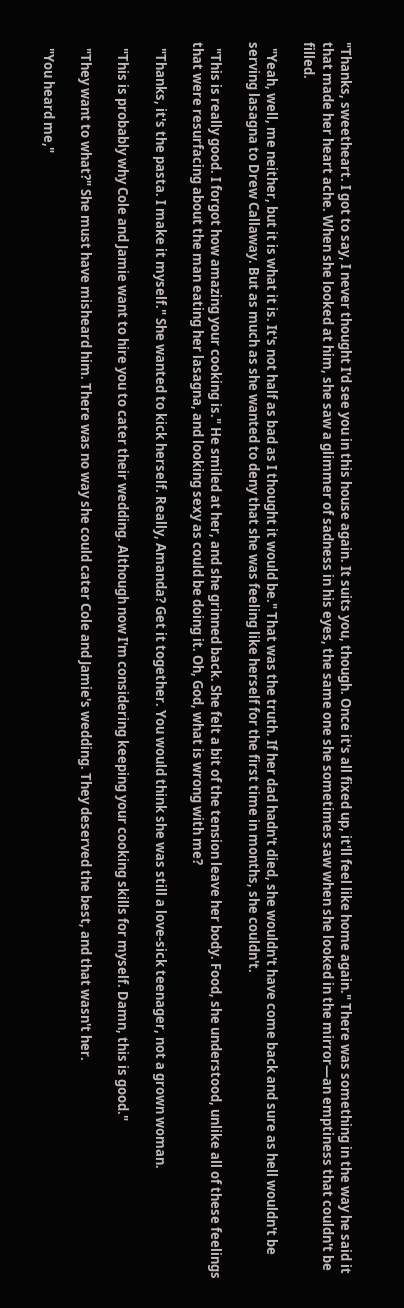"Thanks, sweetheart. I got to say, I never thought I'd see you in this house again. It suits you, though. Once it's all fixed up, it'll feel like home again." There was something in the way he said it that made her heart ache. When she looked at him, she saw a glimmer of sadness in his eyes, the same one she sometimes saw when she looked in the mirror—an emptiness that couldn't be filled.

  "Yeah, well, me neither, but it is what it is. It's not half as bad as I thought it would be." That was the truth. If her dad hadn't died, she wouldn't have come back and sure as hell wouldn't be serving lasagna to Drew Callaway. But as much as she wanted to deny that she was feeling like herself for the first time in months, she couldn't.

  "This is really good. I forgot how amazing your cooking is." He smiled at her, and she grinned back. She felt a bit of the tension leave her body. Food, she understood, unlike all of these feelings that were resurfacing about the man eating her lasagna, and looking sexy as could be doing it. Oh, God, what is wrong with me?

  "Thanks, it's the pasta. I make it myself." She wanted to kick herself. Really, Amanda? Get it together. You would think she was still a love-sick teenager, not a grown woman.

  "This is probably why Cole and Jamie want to hire you to cater their wedding. Although now I'm considering keeping your cooking skills for myself. Damn, this is good."

  "They want to what?" She must have misheard him. There was no way she could cater Cole and Jamie's wedding. They deserved the best, and that wasn't her.

  "You heard me,"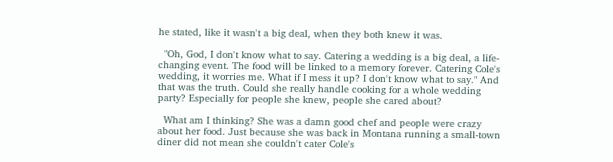he stated, like it wasn't a big deal, when they both knew it was.

  "Oh, God, I don't know what to say. Catering a wedding is a big deal, a life-changing event. The food will be linked to a memory forever. Catering Cole's wedding, it worries me. What if I mess it up? I don't know what to say." And that was the truth. Could she really handle cooking for a whole wedding party? Especially for people she knew, people she cared about?

  What am I thinking? She was a damn good chef and people were crazy about her food. Just because she was back in Montana running a small-town diner did not mean she couldn't cater Cole's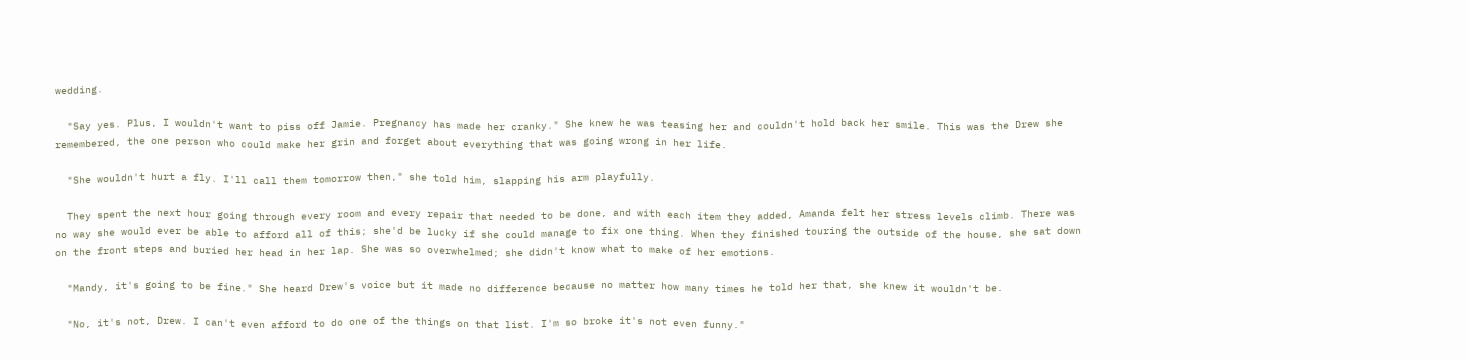wedding.

  "Say yes. Plus, I wouldn't want to piss off Jamie. Pregnancy has made her cranky." She knew he was teasing her and couldn't hold back her smile. This was the Drew she remembered, the one person who could make her grin and forget about everything that was going wrong in her life.

  "She wouldn't hurt a fly. I'll call them tomorrow then," she told him, slapping his arm playfully.

  They spent the next hour going through every room and every repair that needed to be done, and with each item they added, Amanda felt her stress levels climb. There was no way she would ever be able to afford all of this; she'd be lucky if she could manage to fix one thing. When they finished touring the outside of the house, she sat down on the front steps and buried her head in her lap. She was so overwhelmed; she didn't know what to make of her emotions.

  "Mandy, it's going to be fine." She heard Drew's voice but it made no difference because no matter how many times he told her that, she knew it wouldn't be.

  "No, it's not, Drew. I can't even afford to do one of the things on that list. I'm so broke it's not even funny."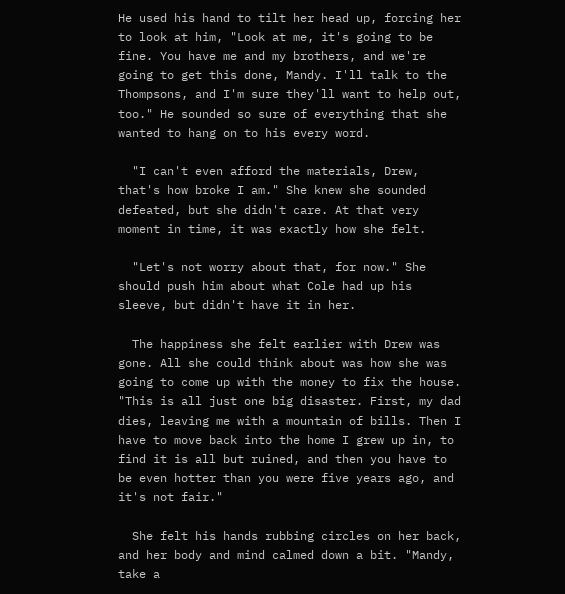He used his hand to tilt her head up, forcing her to look at him, "Look at me, it's going to be fine. You have me and my brothers, and we're going to get this done, Mandy. I'll talk to the Thompsons, and I'm sure they'll want to help out, too." He sounded so sure of everything that she wanted to hang on to his every word.

  "I can't even afford the materials, Drew, that's how broke I am." She knew she sounded defeated, but she didn't care. At that very moment in time, it was exactly how she felt.

  "Let's not worry about that, for now." She should push him about what Cole had up his sleeve, but didn't have it in her.

  The happiness she felt earlier with Drew was gone. All she could think about was how she was going to come up with the money to fix the house. "This is all just one big disaster. First, my dad dies, leaving me with a mountain of bills. Then I have to move back into the home I grew up in, to find it is all but ruined, and then you have to be even hotter than you were five years ago, and it's not fair."

  She felt his hands rubbing circles on her back, and her body and mind calmed down a bit. "Mandy, take a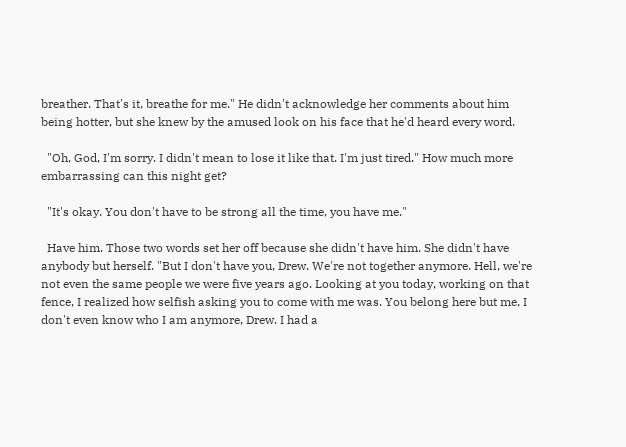breather. That's it, breathe for me." He didn't acknowledge her comments about him being hotter, but she knew by the amused look on his face that he'd heard every word.

  "Oh, God, I'm sorry. I didn't mean to lose it like that. I'm just tired." How much more embarrassing can this night get?

  "It's okay. You don't have to be strong all the time, you have me."

  Have him. Those two words set her off because she didn't have him. She didn't have anybody but herself. "But I don't have you, Drew. We're not together anymore. Hell, we're not even the same people we were five years ago. Looking at you today, working on that fence, I realized how selfish asking you to come with me was. You belong here but me, I don't even know who I am anymore, Drew. I had a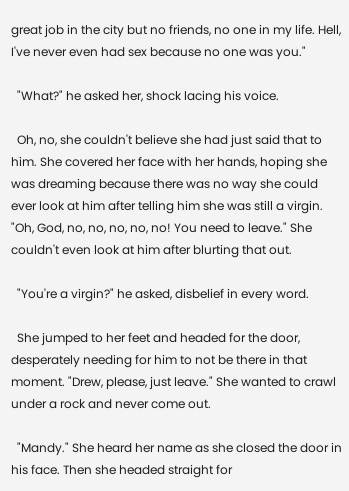great job in the city but no friends, no one in my life. Hell, I've never even had sex because no one was you."

  "What?" he asked her, shock lacing his voice.

  Oh, no, she couldn't believe she had just said that to him. She covered her face with her hands, hoping she was dreaming because there was no way she could ever look at him after telling him she was still a virgin. "Oh, God, no, no, no, no, no! You need to leave." She couldn't even look at him after blurting that out.

  "You're a virgin?" he asked, disbelief in every word.

  She jumped to her feet and headed for the door, desperately needing for him to not be there in that moment. "Drew, please, just leave." She wanted to crawl under a rock and never come out.

  "Mandy." She heard her name as she closed the door in his face. Then she headed straight for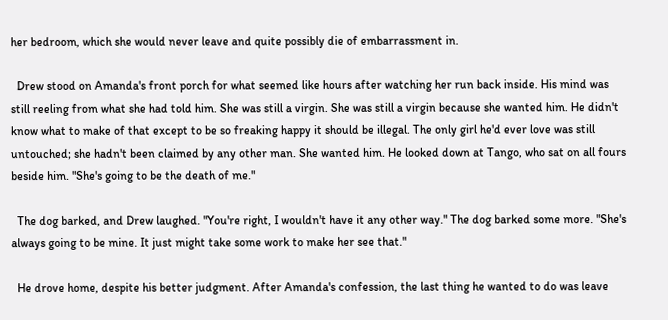her bedroom, which she would never leave and quite possibly die of embarrassment in.

  Drew stood on Amanda's front porch for what seemed like hours after watching her run back inside. His mind was still reeling from what she had told him. She was still a virgin. She was still a virgin because she wanted him. He didn't know what to make of that except to be so freaking happy it should be illegal. The only girl he'd ever love was still untouched; she hadn't been claimed by any other man. She wanted him. He looked down at Tango, who sat on all fours beside him. "She's going to be the death of me."

  The dog barked, and Drew laughed. "You're right, I wouldn't have it any other way." The dog barked some more. "She's always going to be mine. It just might take some work to make her see that."

  He drove home, despite his better judgment. After Amanda's confession, the last thing he wanted to do was leave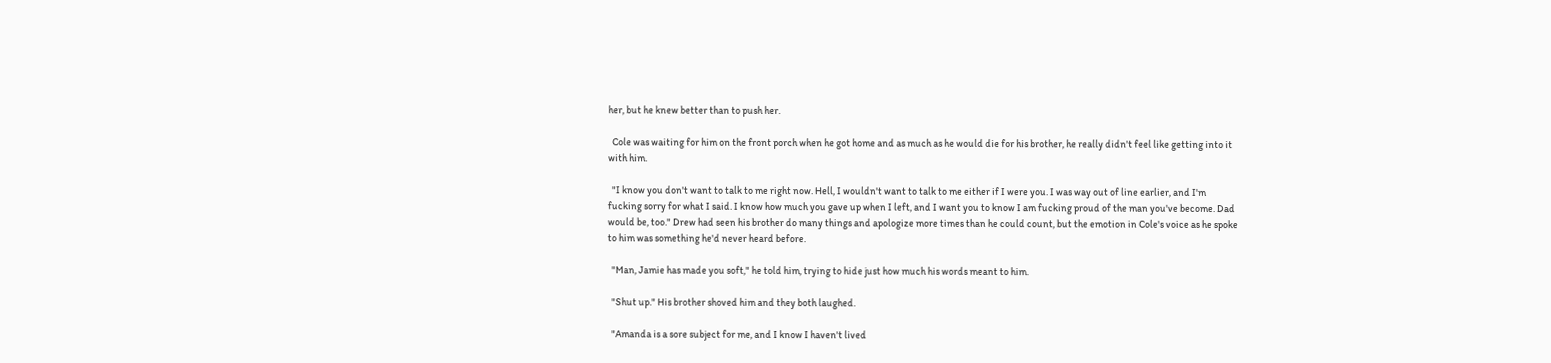her, but he knew better than to push her.

  Cole was waiting for him on the front porch when he got home and as much as he would die for his brother, he really didn't feel like getting into it with him.

  "I know you don't want to talk to me right now. Hell, I wouldn't want to talk to me either if I were you. I was way out of line earlier, and I'm fucking sorry for what I said. I know how much you gave up when I left, and I want you to know I am fucking proud of the man you've become. Dad would be, too." Drew had seen his brother do many things and apologize more times than he could count, but the emotion in Cole's voice as he spoke to him was something he'd never heard before.

  "Man, Jamie has made you soft," he told him, trying to hide just how much his words meant to him.

  "Shut up." His brother shoved him and they both laughed.

  "Amanda is a sore subject for me, and I know I haven't lived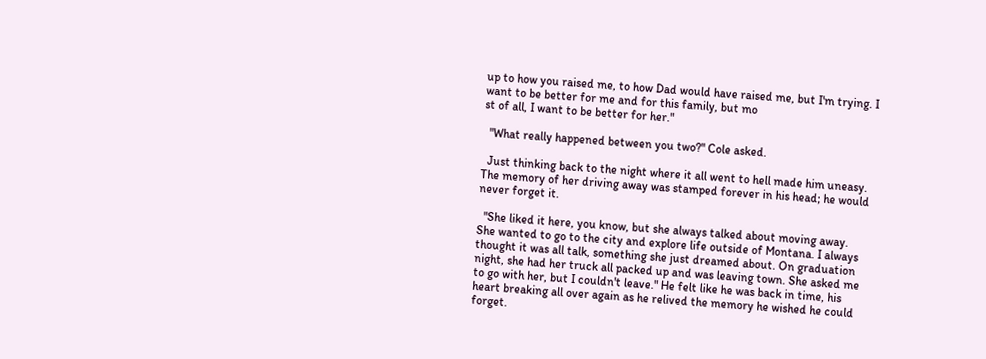up to how you raised me, to how Dad would have raised me, but I'm trying. I want to be better for me and for this family, but mo
st of all, I want to be better for her."

  "What really happened between you two?" Cole asked.

  Just thinking back to the night where it all went to hell made him uneasy. The memory of her driving away was stamped forever in his head; he would never forget it.

  "She liked it here, you know, but she always talked about moving away. She wanted to go to the city and explore life outside of Montana. I always thought it was all talk, something she just dreamed about. On graduation night, she had her truck all packed up and was leaving town. She asked me to go with her, but I couldn't leave." He felt like he was back in time, his heart breaking all over again as he relived the memory he wished he could forget.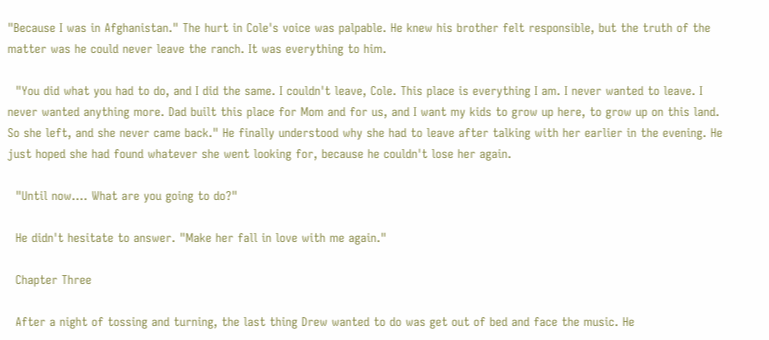"Because I was in Afghanistan." The hurt in Cole's voice was palpable. He knew his brother felt responsible, but the truth of the matter was he could never leave the ranch. It was everything to him.

  "You did what you had to do, and I did the same. I couldn't leave, Cole. This place is everything I am. I never wanted to leave. I never wanted anything more. Dad built this place for Mom and for us, and I want my kids to grow up here, to grow up on this land. So she left, and she never came back." He finally understood why she had to leave after talking with her earlier in the evening. He just hoped she had found whatever she went looking for, because he couldn't lose her again.

  "Until now…. What are you going to do?"

  He didn't hesitate to answer. "Make her fall in love with me again."

  Chapter Three

  After a night of tossing and turning, the last thing Drew wanted to do was get out of bed and face the music. He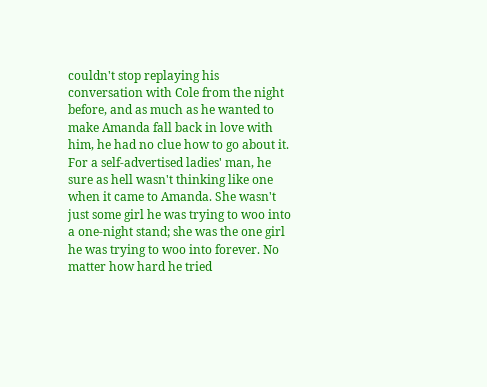couldn't stop replaying his conversation with Cole from the night before, and as much as he wanted to make Amanda fall back in love with him, he had no clue how to go about it. For a self-advertised ladies' man, he sure as hell wasn't thinking like one when it came to Amanda. She wasn't just some girl he was trying to woo into a one-night stand; she was the one girl he was trying to woo into forever. No matter how hard he tried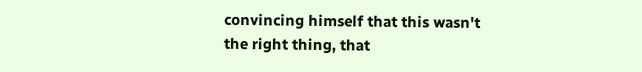convincing himself that this wasn't the right thing, that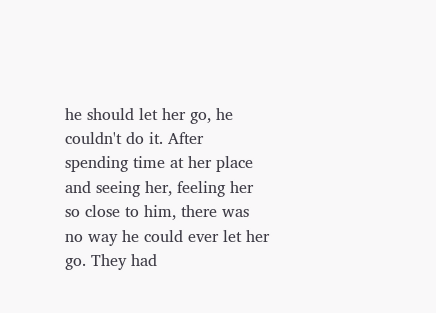he should let her go, he couldn't do it. After spending time at her place and seeing her, feeling her so close to him, there was no way he could ever let her go. They had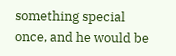something special once, and he would be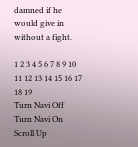damned if he would give in without a fight.

1 2 3 4 5 6 7 8 9 10 11 12 13 14 15 16 17 18 19
Turn Navi Off
Turn Navi On
Scroll Up